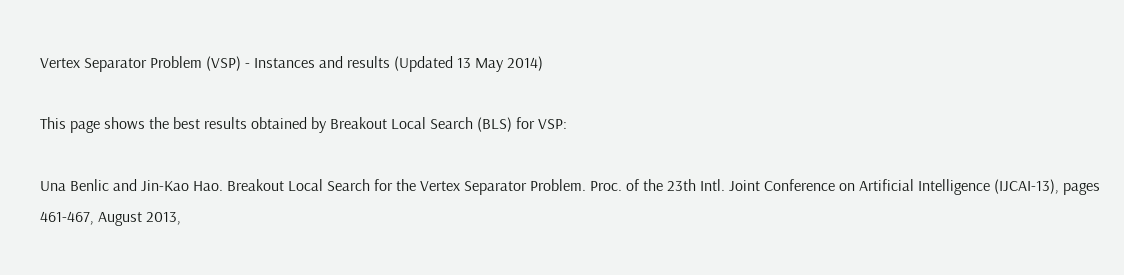Vertex Separator Problem (VSP) - Instances and results (Updated 13 May 2014)

This page shows the best results obtained by Breakout Local Search (BLS) for VSP:

Una Benlic and Jin-Kao Hao. Breakout Local Search for the Vertex Separator Problem. Proc. of the 23th Intl. Joint Conference on Artificial Intelligence (IJCAI-13), pages 461-467, August 2013,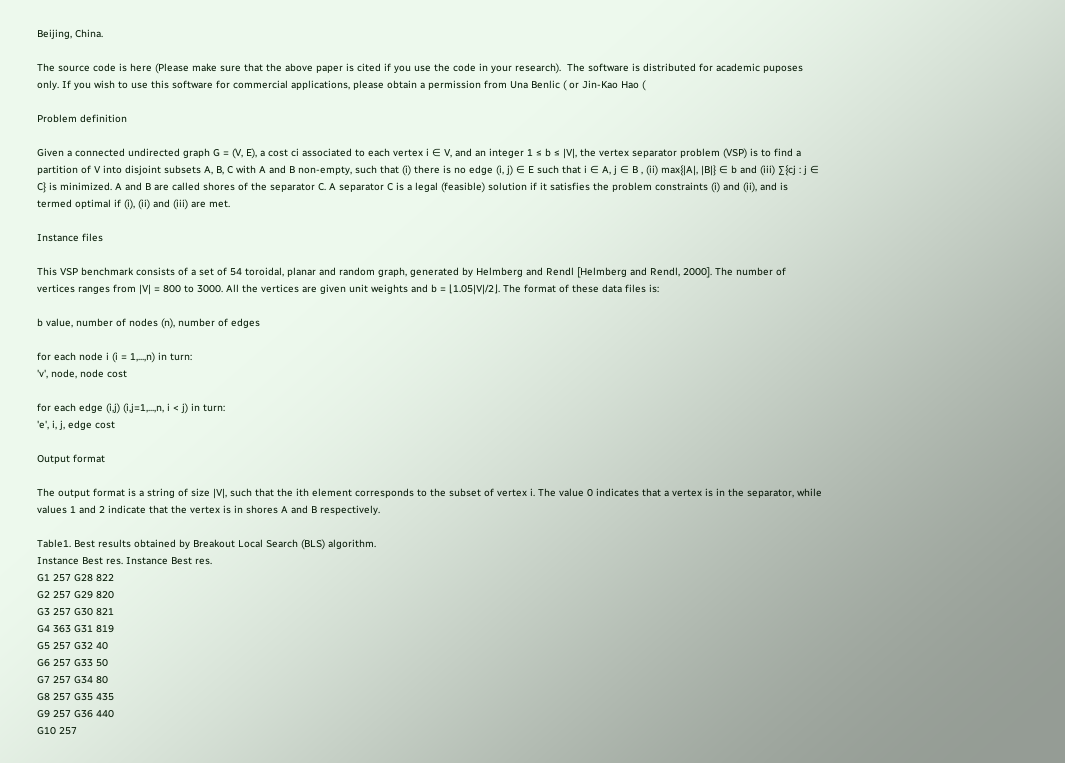Beijing, China.

The source code is here (Please make sure that the above paper is cited if you use the code in your research).  The software is distributed for academic puposes only. If you wish to use this software for commercial applications, please obtain a permission from Una Benlic ( or Jin-Kao Hao (

Problem definition

Given a connected undirected graph G = (V, E), a cost ci associated to each vertex i ∈ V, and an integer 1 ≤ b ≤ |V|, the vertex separator problem (VSP) is to find a partition of V into disjoint subsets A, B, C with A and B non-empty, such that (i) there is no edge (i, j) ∈ E such that i ∈ A, j ∈ B , (ii) max{|A|, |B|} ∈ b and (iii) ∑{cj : j ∈ C} is minimized. A and B are called shores of the separator C. A separator C is a legal (feasible) solution if it satisfies the problem constraints (i) and (ii), and is termed optimal if (i), (ii) and (iii) are met.

Instance files

This VSP benchmark consists of a set of 54 toroidal, planar and random graph, generated by Helmberg and Rendl [Helmberg and Rendl, 2000]. The number of vertices ranges from |V| = 800 to 3000. All the vertices are given unit weights and b = ⌊1.05|V|/2⌋. The format of these data files is:

b value, number of nodes (n), number of edges

for each node i (i = 1,...,n) in turn:
'v', node, node cost

for each edge (i,j) (i,j=1,...,n, i < j) in turn:
'e', i, j, edge cost

Output format

The output format is a string of size |V|, such that the ith element corresponds to the subset of vertex i. The value 0 indicates that a vertex is in the separator, while values 1 and 2 indicate that the vertex is in shores A and B respectively.

Table1. Best results obtained by Breakout Local Search (BLS) algorithm.
Instance Best res. Instance Best res.
G1 257 G28 822
G2 257 G29 820
G3 257 G30 821
G4 363 G31 819
G5 257 G32 40
G6 257 G33 50
G7 257 G34 80
G8 257 G35 435
G9 257 G36 440
G10 257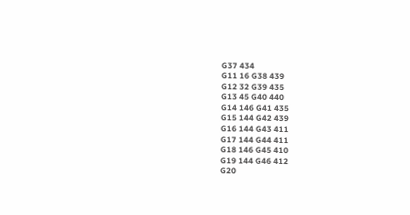G37 434
G11 16 G38 439
G12 32 G39 435
G13 45 G40 440
G14 146 G41 435
G15 144 G42 439
G16 144 G43 411
G17 144 G44 411
G18 146 G45 410
G19 144 G46 412
G20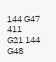144 G47 411
G21 144 G48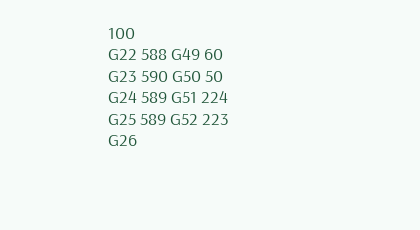100
G22 588 G49 60
G23 590 G50 50
G24 589 G51 224
G25 589 G52 223
G26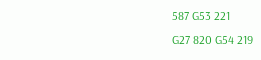587 G53 221
G27 820 G54 219